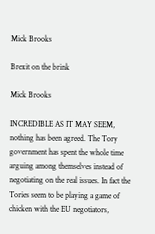Mick Brooks

Brexit on the brink

Mick Brooks

INCREDIBLE AS IT MAY SEEM, nothing has been agreed. The Tory government has spent the whole time arguing among themselves instead of negotiating on the real issues. In fact the Tories seem to be playing a game of chicken with the EU negotiators,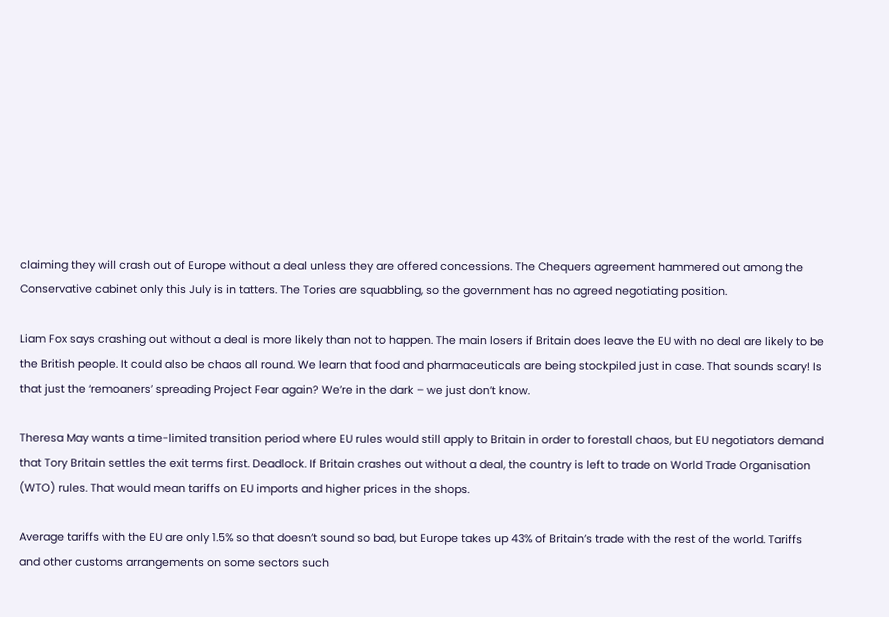claiming they will crash out of Europe without a deal unless they are offered concessions. The Chequers agreement hammered out among the Conservative cabinet only this July is in tatters. The Tories are squabbling, so the government has no agreed negotiating position.

Liam Fox says crashing out without a deal is more likely than not to happen. The main losers if Britain does leave the EU with no deal are likely to be the British people. It could also be chaos all round. We learn that food and pharmaceuticals are being stockpiled just in case. That sounds scary! Is that just the ‘remoaners’ spreading Project Fear again? We’re in the dark – we just don’t know.

Theresa May wants a time-limited transition period where EU rules would still apply to Britain in order to forestall chaos, but EU negotiators demand that Tory Britain settles the exit terms first. Deadlock. If Britain crashes out without a deal, the country is left to trade on World Trade Organisation (WTO) rules. That would mean tariffs on EU imports and higher prices in the shops.

Average tariffs with the EU are only 1.5% so that doesn’t sound so bad, but Europe takes up 43% of Britain’s trade with the rest of the world. Tariffs and other customs arrangements on some sectors such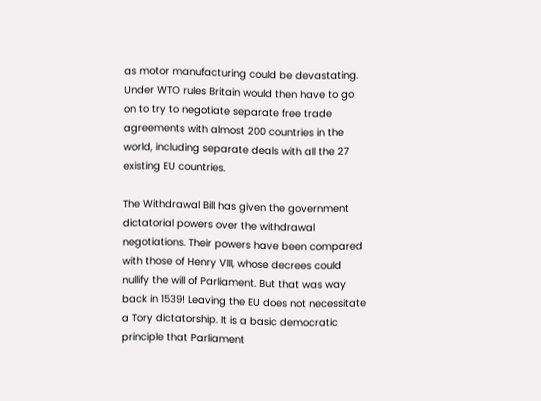as motor manufacturing could be devastating. Under WTO rules Britain would then have to go on to try to negotiate separate free trade agreements with almost 200 countries in the world, including separate deals with all the 27 existing EU countries.

The Withdrawal Bill has given the government dictatorial powers over the withdrawal negotiations. Their powers have been compared with those of Henry VIII, whose decrees could nullify the will of Parliament. But that was way back in 1539! Leaving the EU does not necessitate a Tory dictatorship. It is a basic democratic principle that Parliament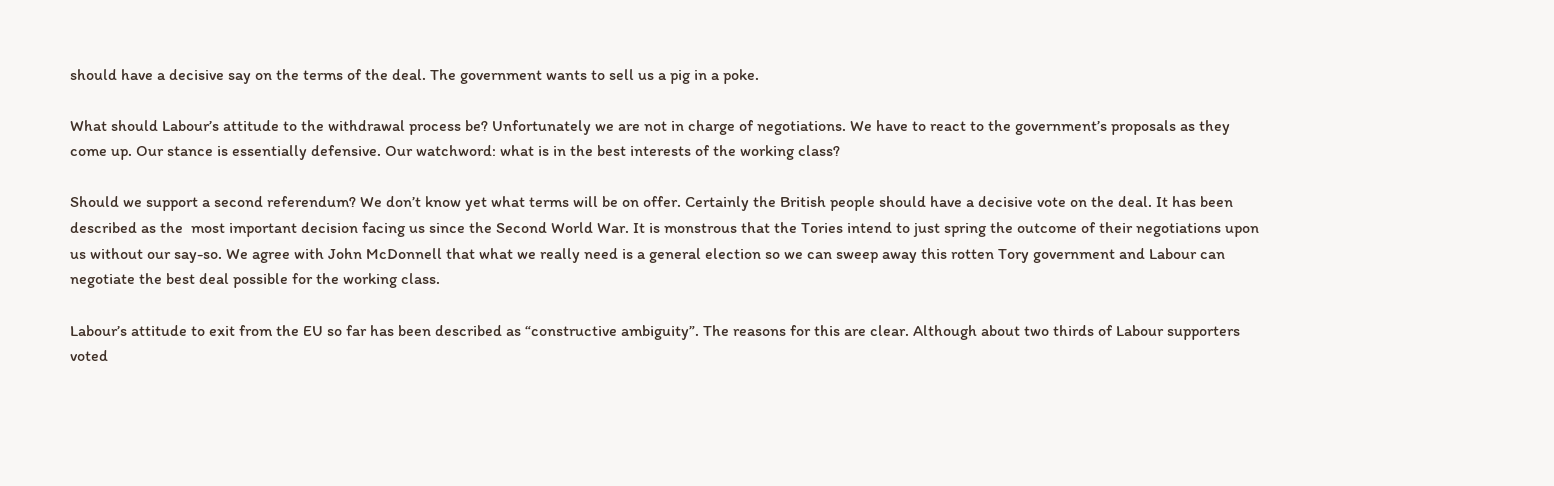should have a decisive say on the terms of the deal. The government wants to sell us a pig in a poke.

What should Labour’s attitude to the withdrawal process be? Unfortunately we are not in charge of negotiations. We have to react to the government’s proposals as they come up. Our stance is essentially defensive. Our watchword: what is in the best interests of the working class?

Should we support a second referendum? We don’t know yet what terms will be on offer. Certainly the British people should have a decisive vote on the deal. It has been described as the  most important decision facing us since the Second World War. It is monstrous that the Tories intend to just spring the outcome of their negotiations upon us without our say-so. We agree with John McDonnell that what we really need is a general election so we can sweep away this rotten Tory government and Labour can negotiate the best deal possible for the working class.

Labour’s attitude to exit from the EU so far has been described as “constructive ambiguity”. The reasons for this are clear. Although about two thirds of Labour supporters voted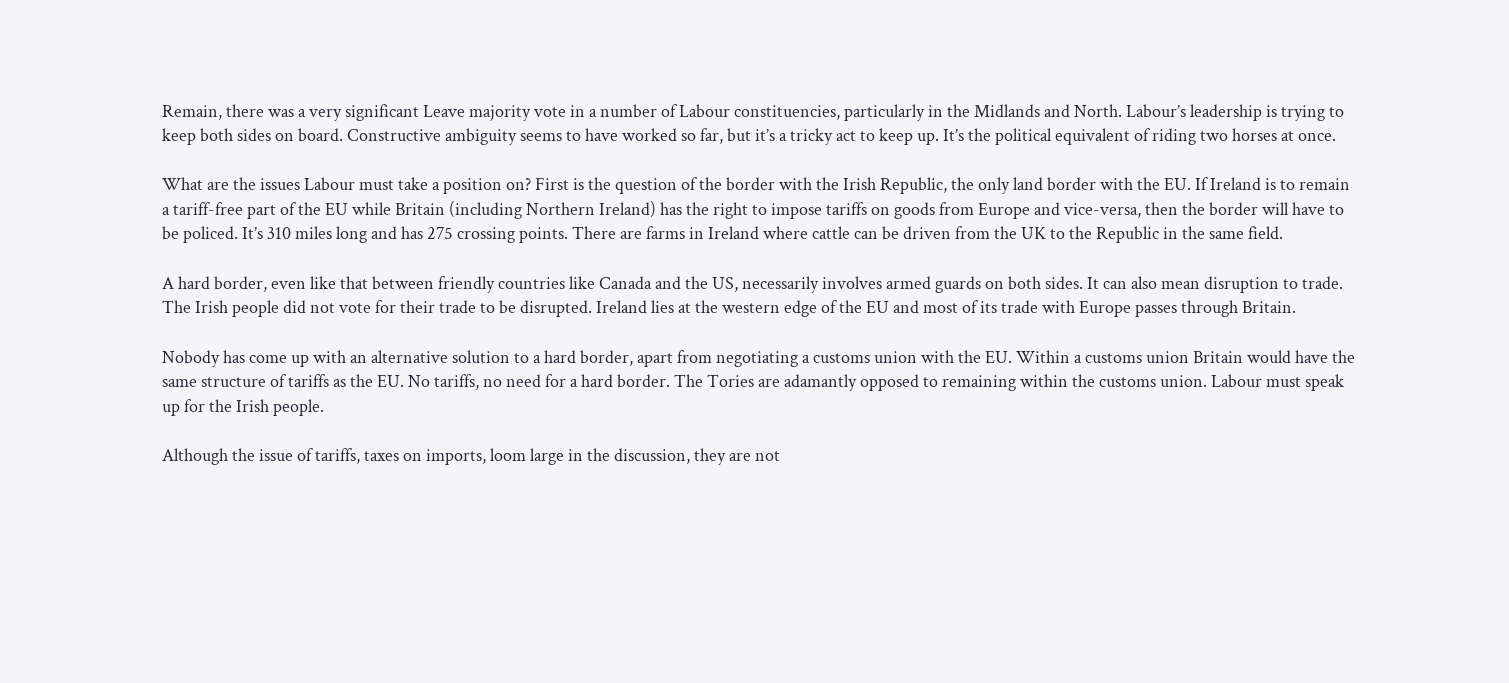Remain, there was a very significant Leave majority vote in a number of Labour constituencies, particularly in the Midlands and North. Labour’s leadership is trying to keep both sides on board. Constructive ambiguity seems to have worked so far, but it’s a tricky act to keep up. It’s the political equivalent of riding two horses at once.

What are the issues Labour must take a position on? First is the question of the border with the Irish Republic, the only land border with the EU. If Ireland is to remain a tariff-free part of the EU while Britain (including Northern Ireland) has the right to impose tariffs on goods from Europe and vice-versa, then the border will have to be policed. It’s 310 miles long and has 275 crossing points. There are farms in Ireland where cattle can be driven from the UK to the Republic in the same field.

A hard border, even like that between friendly countries like Canada and the US, necessarily involves armed guards on both sides. It can also mean disruption to trade. The Irish people did not vote for their trade to be disrupted. Ireland lies at the western edge of the EU and most of its trade with Europe passes through Britain.

Nobody has come up with an alternative solution to a hard border, apart from negotiating a customs union with the EU. Within a customs union Britain would have the same structure of tariffs as the EU. No tariffs, no need for a hard border. The Tories are adamantly opposed to remaining within the customs union. Labour must speak up for the Irish people.

Although the issue of tariffs, taxes on imports, loom large in the discussion, they are not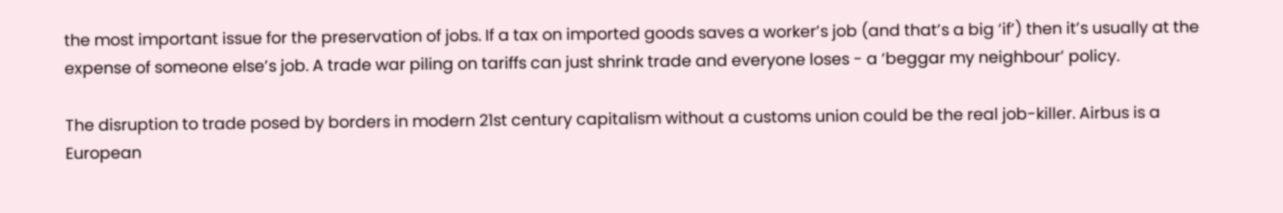the most important issue for the preservation of jobs. If a tax on imported goods saves a worker’s job (and that’s a big ‘if’) then it’s usually at the expense of someone else’s job. A trade war piling on tariffs can just shrink trade and everyone loses - a ‘beggar my neighbour’ policy.

The disruption to trade posed by borders in modern 21st century capitalism without a customs union could be the real job-killer. Airbus is a European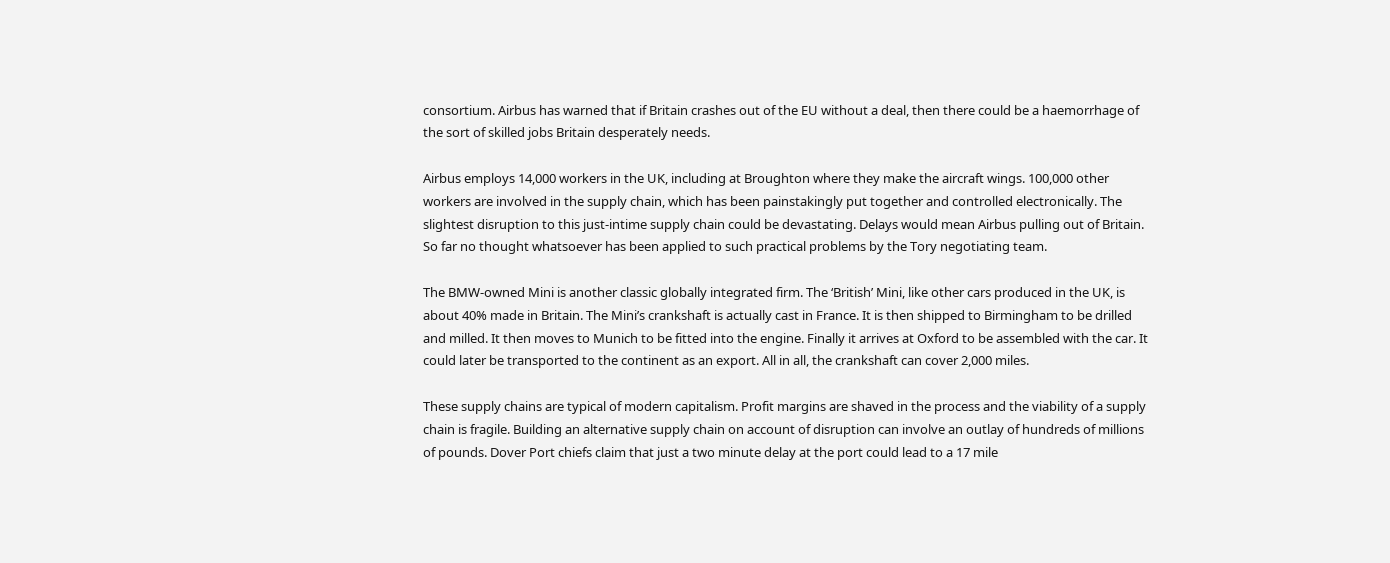consortium. Airbus has warned that if Britain crashes out of the EU without a deal, then there could be a haemorrhage of the sort of skilled jobs Britain desperately needs.

Airbus employs 14,000 workers in the UK, including at Broughton where they make the aircraft wings. 100,000 other workers are involved in the supply chain, which has been painstakingly put together and controlled electronically. The slightest disruption to this just-intime supply chain could be devastating. Delays would mean Airbus pulling out of Britain. So far no thought whatsoever has been applied to such practical problems by the Tory negotiating team.

The BMW-owned Mini is another classic globally integrated firm. The ‘British’ Mini, like other cars produced in the UK, is about 40% made in Britain. The Mini’s crankshaft is actually cast in France. It is then shipped to Birmingham to be drilled and milled. It then moves to Munich to be fitted into the engine. Finally it arrives at Oxford to be assembled with the car. It could later be transported to the continent as an export. All in all, the crankshaft can cover 2,000 miles.

These supply chains are typical of modern capitalism. Profit margins are shaved in the process and the viability of a supply chain is fragile. Building an alternative supply chain on account of disruption can involve an outlay of hundreds of millions of pounds. Dover Port chiefs claim that just a two minute delay at the port could lead to a 17 mile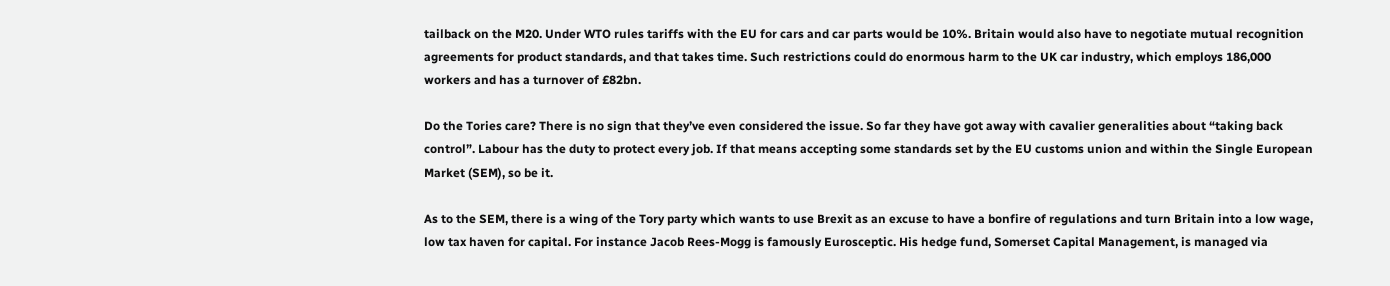tailback on the M20. Under WTO rules tariffs with the EU for cars and car parts would be 10%. Britain would also have to negotiate mutual recognition agreements for product standards, and that takes time. Such restrictions could do enormous harm to the UK car industry, which employs 186,000 workers and has a turnover of £82bn.

Do the Tories care? There is no sign that they’ve even considered the issue. So far they have got away with cavalier generalities about “taking back control”. Labour has the duty to protect every job. If that means accepting some standards set by the EU customs union and within the Single European Market (SEM), so be it.

As to the SEM, there is a wing of the Tory party which wants to use Brexit as an excuse to have a bonfire of regulations and turn Britain into a low wage, low tax haven for capital. For instance Jacob Rees-Mogg is famously Eurosceptic. His hedge fund, Somerset Capital Management, is managed via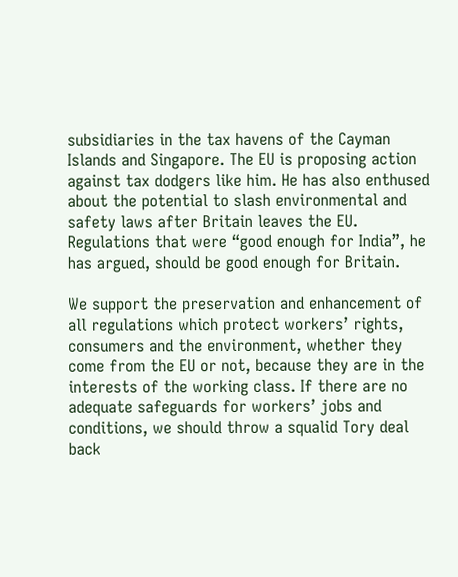subsidiaries in the tax havens of the Cayman Islands and Singapore. The EU is proposing action against tax dodgers like him. He has also enthused about the potential to slash environmental and safety laws after Britain leaves the EU. Regulations that were “good enough for India”, he has argued, should be good enough for Britain.

We support the preservation and enhancement of all regulations which protect workers’ rights, consumers and the environment, whether they come from the EU or not, because they are in the interests of the working class. If there are no adequate safeguards for workers’ jobs and conditions, we should throw a squalid Tory deal back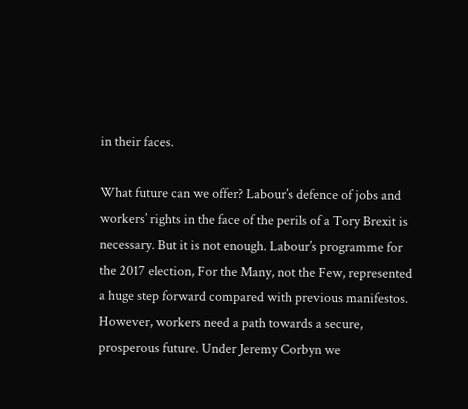in their faces.

What future can we offer? Labour’s defence of jobs and workers’ rights in the face of the perils of a Tory Brexit is necessary. But it is not enough. Labour’s programme for the 2017 election, For the Many, not the Few, represented a huge step forward compared with previous manifestos. However, workers need a path towards a secure, prosperous future. Under Jeremy Corbyn we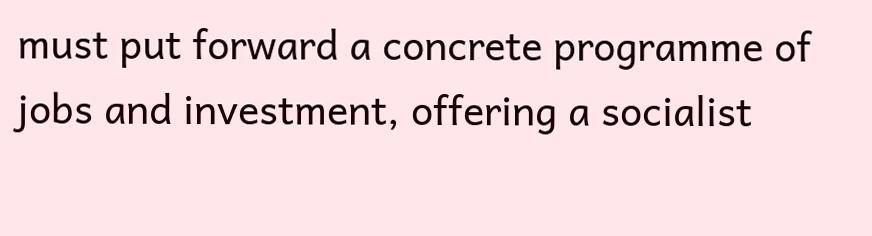must put forward a concrete programme of jobs and investment, offering a socialist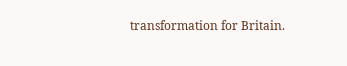transformation for Britain.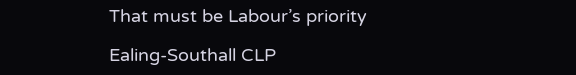That must be Labour’s priority

Ealing-Southall CLP